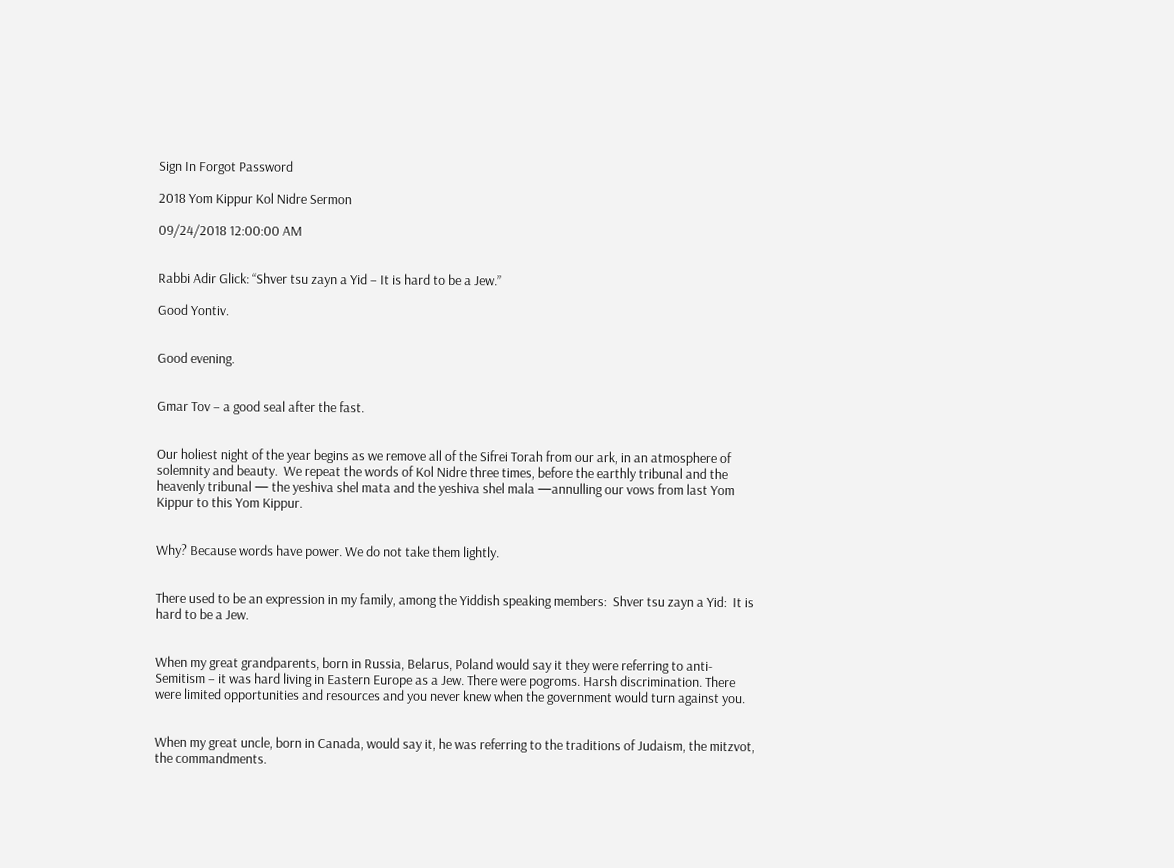Sign In Forgot Password

2018 Yom Kippur Kol Nidre Sermon

09/24/2018 12:00:00 AM


Rabbi Adir Glick: “Shver tsu zayn a Yid – It is hard to be a Jew.”

Good Yontiv.


Good evening.


Gmar Tov – a good seal after the fast.


Our holiest night of the year begins as we remove all of the Sifrei Torah from our ark, in an atmosphere of solemnity and beauty.  We repeat the words of Kol Nidre three times, before the earthly tribunal and the heavenly tribunal — the yeshiva shel mata and the yeshiva shel mala —annulling our vows from last Yom Kippur to this Yom Kippur.


Why? Because words have power. We do not take them lightly.


There used to be an expression in my family, among the Yiddish speaking members:  Shver tsu zayn a Yid:  It is hard to be a Jew.


When my great grandparents, born in Russia, Belarus, Poland would say it they were referring to anti-Semitism – it was hard living in Eastern Europe as a Jew. There were pogroms. Harsh discrimination. There were limited opportunities and resources and you never knew when the government would turn against you.


When my great uncle, born in Canada, would say it, he was referring to the traditions of Judaism, the mitzvot, the commandments.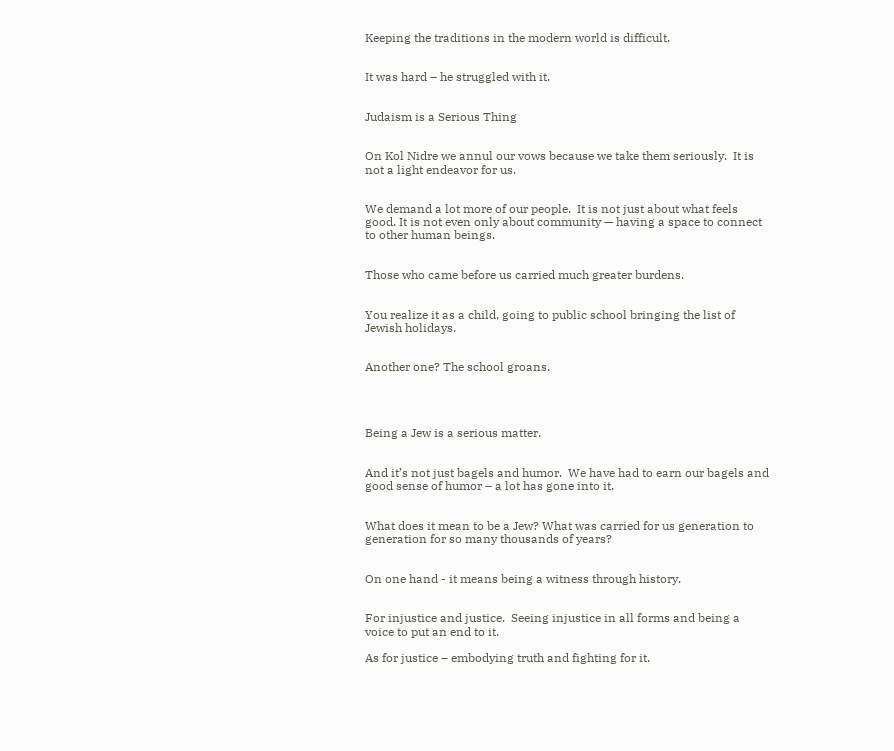Keeping the traditions in the modern world is difficult.


It was hard – he struggled with it.


Judaism is a Serious Thing


On Kol Nidre we annul our vows because we take them seriously.  It is not a light endeavor for us.


We demand a lot more of our people.  It is not just about what feels good. It is not even only about community — having a space to connect to other human beings.


Those who came before us carried much greater burdens.


You realize it as a child, going to public school bringing the list of Jewish holidays.


Another one? The school groans.




Being a Jew is a serious matter.


And it’s not just bagels and humor.  We have had to earn our bagels and good sense of humor – a lot has gone into it.


What does it mean to be a Jew? What was carried for us generation to generation for so many thousands of years?


On one hand - it means being a witness through history.


For injustice and justice.  Seeing injustice in all forms and being a voice to put an end to it.

As for justice – embodying truth and fighting for it.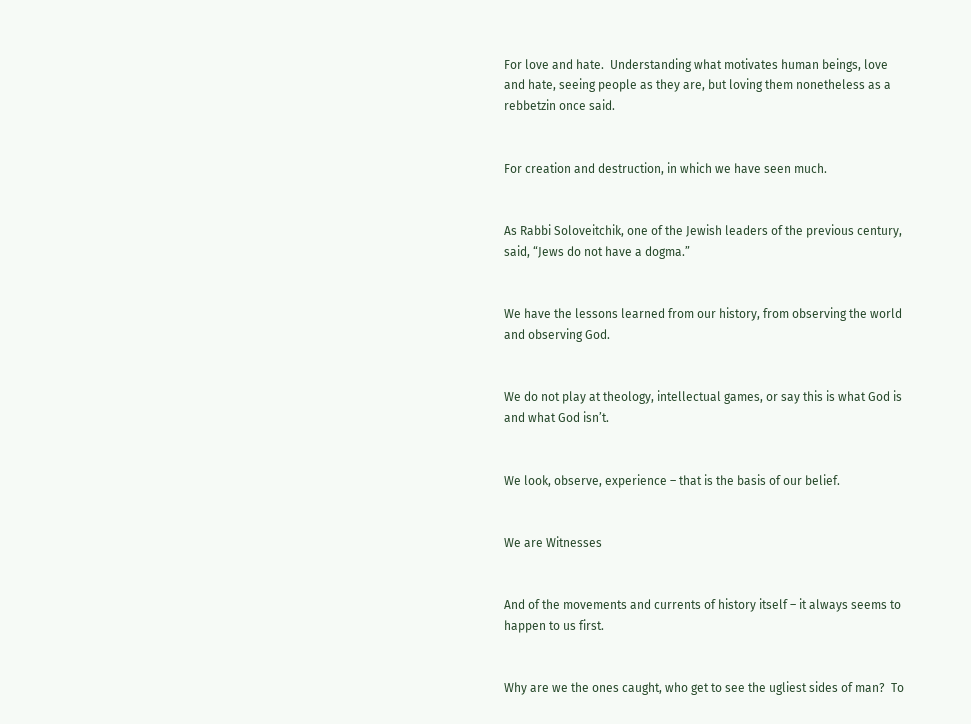For love and hate.  Understanding what motivates human beings, love and hate, seeing people as they are, but loving them nonetheless as a rebbetzin once said.


For creation and destruction, in which we have seen much.


As Rabbi Soloveitchik, one of the Jewish leaders of the previous century, said, “Jews do not have a dogma.”


We have the lessons learned from our history, from observing the world and observing God.


We do not play at theology, intellectual games, or say this is what God is and what God isn’t.


We look, observe, experience – that is the basis of our belief.


We are Witnesses


And of the movements and currents of history itself – it always seems to happen to us first.


Why are we the ones caught, who get to see the ugliest sides of man?  To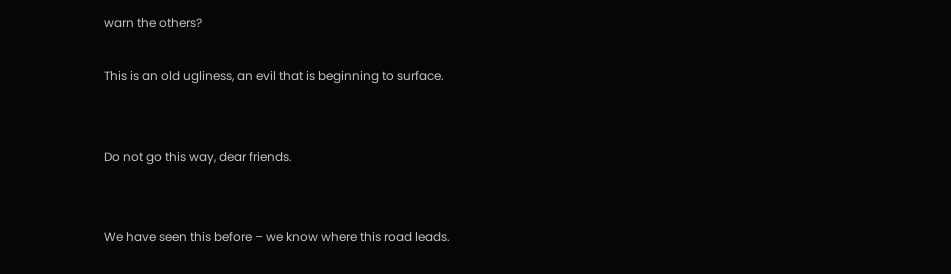warn the others?

This is an old ugliness, an evil that is beginning to surface.


Do not go this way, dear friends.


We have seen this before – we know where this road leads.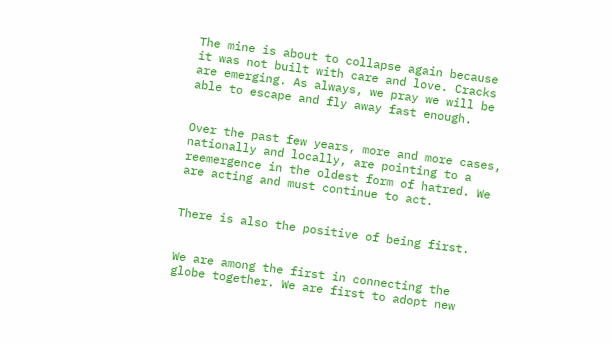The mine is about to collapse again because it was not built with care and love. Cracks are emerging. As always, we pray we will be able to escape and fly away fast enough.


Over the past few years, more and more cases, nationally and locally, are pointing to a reemergence in the oldest form of hatred. We are acting and must continue to act.


There is also the positive of being first.


We are among the first in connecting the globe together. We are first to adopt new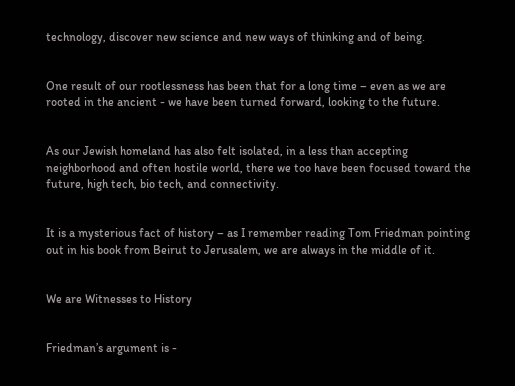technology, discover new science and new ways of thinking and of being.


One result of our rootlessness has been that for a long time – even as we are rooted in the ancient - we have been turned forward, looking to the future.


As our Jewish homeland has also felt isolated, in a less than accepting neighborhood and often hostile world, there we too have been focused toward the future, high tech, bio tech, and connectivity.


It is a mysterious fact of history – as I remember reading Tom Friedman pointing out in his book from Beirut to Jerusalem, we are always in the middle of it.


We are Witnesses to History


Friedman’s argument is -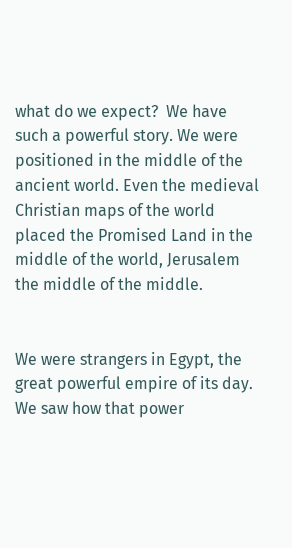what do we expect?  We have such a powerful story. We were positioned in the middle of the ancient world. Even the medieval Christian maps of the world placed the Promised Land in the middle of the world, Jerusalem the middle of the middle.


We were strangers in Egypt, the great powerful empire of its day.  We saw how that power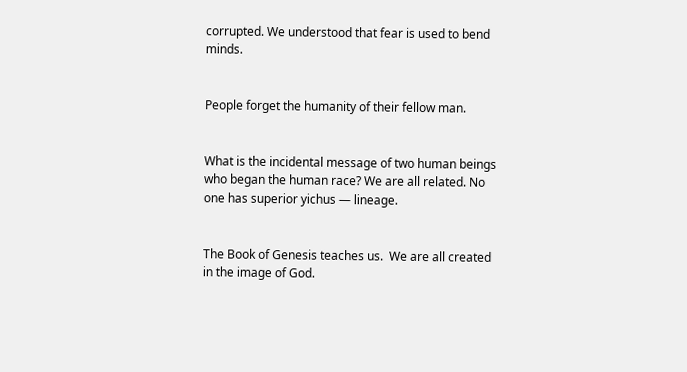corrupted. We understood that fear is used to bend minds.


People forget the humanity of their fellow man.


What is the incidental message of two human beings who began the human race? We are all related. No one has superior yichus — lineage.


The Book of Genesis teaches us.  We are all created in the image of God.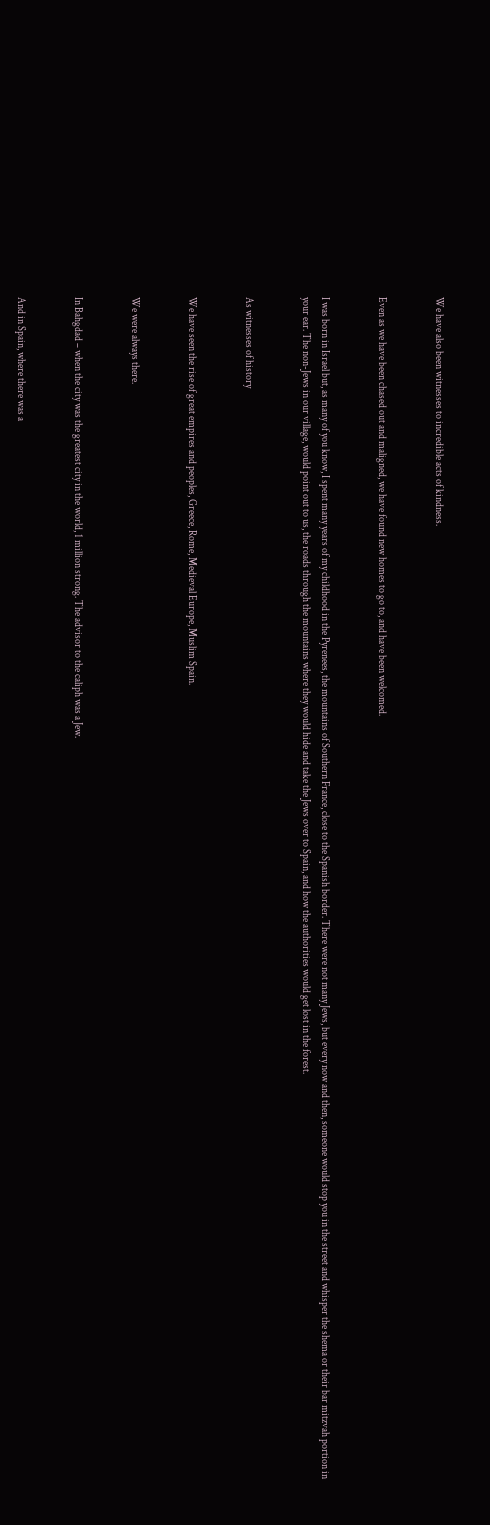We have also been witnesses to incredible acts of kindness.


Even as we have been chased out and maligned, we have found new homes to go to, and have been welcomed.


I was born in Israel but, as many of you know, I spent many years of my childhood in the Pyrenees, the mountains of Southern France, close to the Spanish border. There were not many Jews, but every now and then, someone would stop you in the street and whisper the shema or their bar mitzvah portion in your ear. The non-Jews in our village, would point out to us, the roads through the mountains where they would hide and take the Jews over to Spain, and how the authorities would get lost in the forest.


As witnesses of history


We have seen the rise of great empires and peoples, Greece, Rome, Medieval Europe, Muslim Spain.


We were always there.


In Bahgdad – when the city was the greatest city in the world, 1 million strong. The advisor to the caliph was a Jew.


And in Spain, where there was a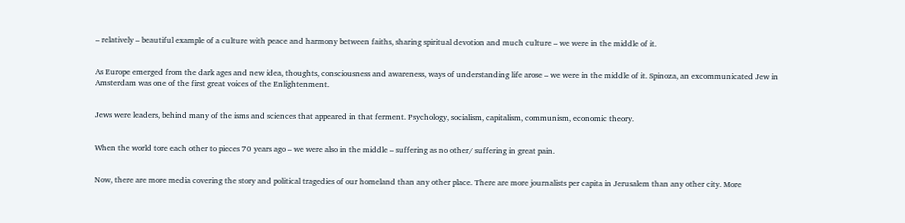– relatively – beautiful example of a culture with peace and harmony between faiths, sharing spiritual devotion and much culture – we were in the middle of it.


As Europe emerged from the dark ages and new idea, thoughts, consciousness and awareness, ways of understanding life arose – we were in the middle of it. Spinoza, an excommunicated Jew in Amsterdam was one of the first great voices of the Enlightenment.


Jews were leaders, behind many of the isms and sciences that appeared in that ferment. Psychology, socialism, capitalism, communism, economic theory.


When the world tore each other to pieces 70 years ago – we were also in the middle – suffering as no other/ suffering in great pain.


Now, there are more media covering the story and political tragedies of our homeland than any other place. There are more journalists per capita in Jerusalem than any other city. More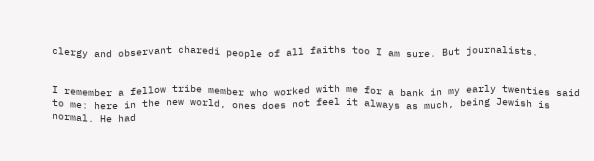clergy and observant charedi people of all faiths too I am sure. But journalists.


I remember a fellow tribe member who worked with me for a bank in my early twenties said to me: here in the new world, ones does not feel it always as much, being Jewish is normal. He had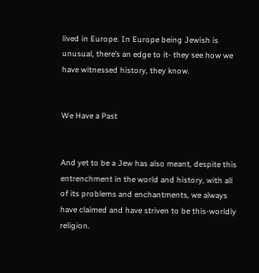lived in Europe. In Europe being Jewish is unusual, there’s an edge to it- they see how we have witnessed history, they know.


We Have a Past


And yet to be a Jew has also meant, despite this entrenchment in the world and history, with all of its problems and enchantments, we always have claimed and have striven to be this-worldly religion.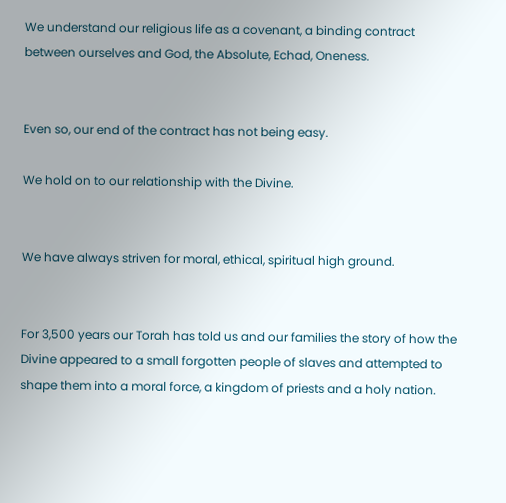We understand our religious life as a covenant, a binding contract between ourselves and God, the Absolute, Echad, Oneness.


Even so, our end of the contract has not being easy.

We hold on to our relationship with the Divine.


We have always striven for moral, ethical, spiritual high ground.


For 3,500 years our Torah has told us and our families the story of how the Divine appeared to a small forgotten people of slaves and attempted to shape them into a moral force, a kingdom of priests and a holy nation.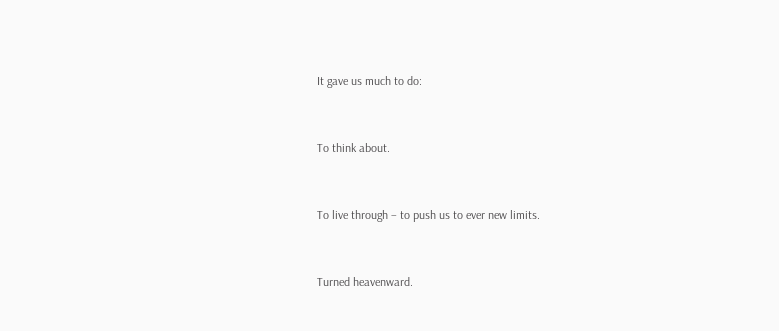It gave us much to do:


To think about.


To live through – to push us to ever new limits.


Turned heavenward.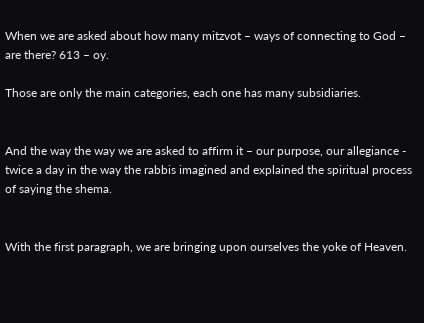When we are asked about how many mitzvot – ways of connecting to God –  are there? 613 – oy.

Those are only the main categories, each one has many subsidiaries.


And the way the way we are asked to affirm it – our purpose, our allegiance - twice a day in the way the rabbis imagined and explained the spiritual process of saying the shema.


With the first paragraph, we are bringing upon ourselves the yoke of Heaven.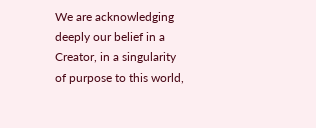We are acknowledging deeply our belief in a Creator, in a singularity of purpose to this world,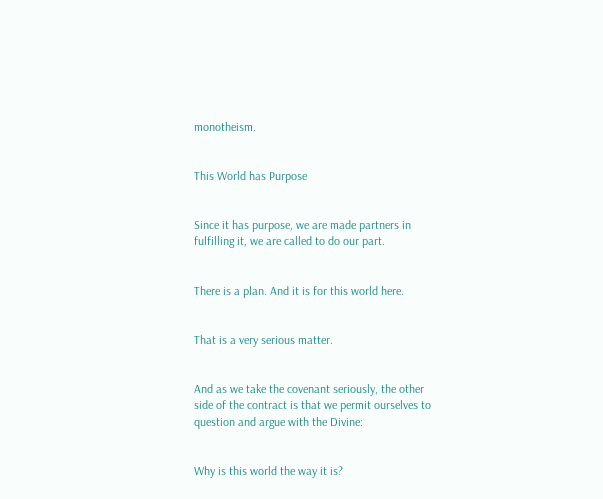monotheism.


This World has Purpose


Since it has purpose, we are made partners in fulfilling it, we are called to do our part.


There is a plan. And it is for this world here.


That is a very serious matter.


And as we take the covenant seriously, the other side of the contract is that we permit ourselves to question and argue with the Divine:


Why is this world the way it is?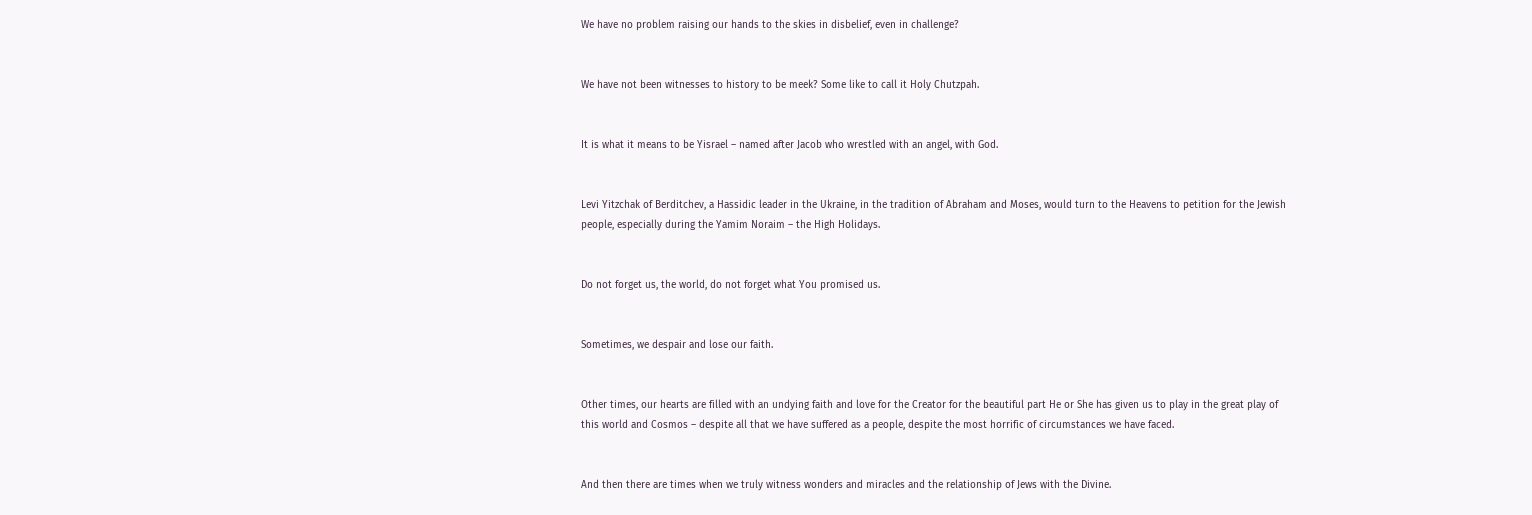We have no problem raising our hands to the skies in disbelief, even in challenge?


We have not been witnesses to history to be meek? Some like to call it Holy Chutzpah.


It is what it means to be Yisrael – named after Jacob who wrestled with an angel, with God.


Levi Yitzchak of Berditchev, a Hassidic leader in the Ukraine, in the tradition of Abraham and Moses, would turn to the Heavens to petition for the Jewish people, especially during the Yamim Noraim – the High Holidays.


Do not forget us, the world, do not forget what You promised us.


Sometimes, we despair and lose our faith.


Other times, our hearts are filled with an undying faith and love for the Creator for the beautiful part He or She has given us to play in the great play of this world and Cosmos – despite all that we have suffered as a people, despite the most horrific of circumstances we have faced.


And then there are times when we truly witness wonders and miracles and the relationship of Jews with the Divine.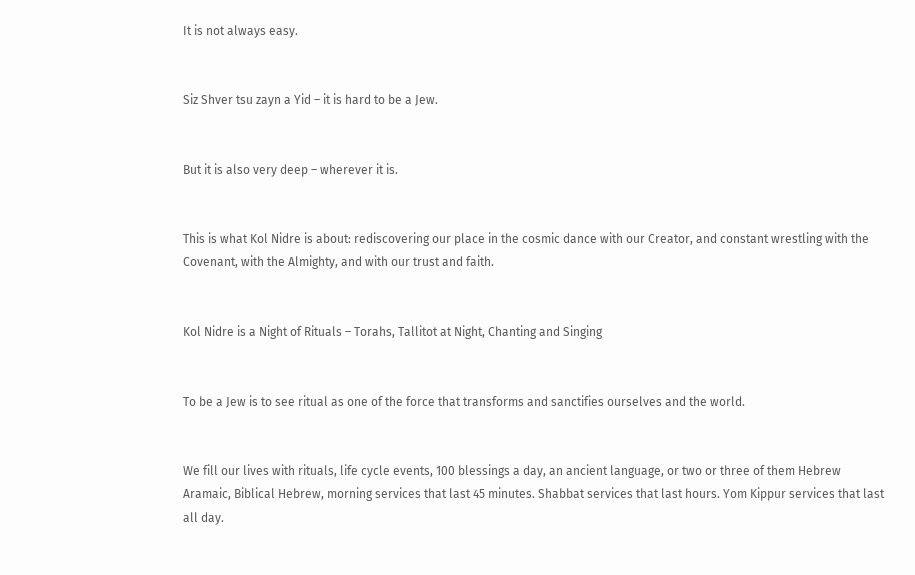It is not always easy.


Siz Shver tsu zayn a Yid – it is hard to be a Jew.


But it is also very deep – wherever it is.


This is what Kol Nidre is about: rediscovering our place in the cosmic dance with our Creator, and constant wrestling with the Covenant, with the Almighty, and with our trust and faith.


Kol Nidre is a Night of Rituals – Torahs, Tallitot at Night, Chanting and Singing


To be a Jew is to see ritual as one of the force that transforms and sanctifies ourselves and the world.


We fill our lives with rituals, life cycle events, 100 blessings a day, an ancient language, or two or three of them Hebrew Aramaic, Biblical Hebrew, morning services that last 45 minutes. Shabbat services that last hours. Yom Kippur services that last all day.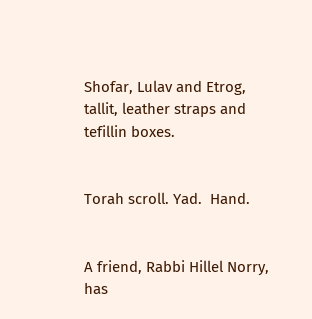Shofar, Lulav and Etrog, tallit, leather straps and tefillin boxes.


Torah scroll. Yad.  Hand.


A friend, Rabbi Hillel Norry, has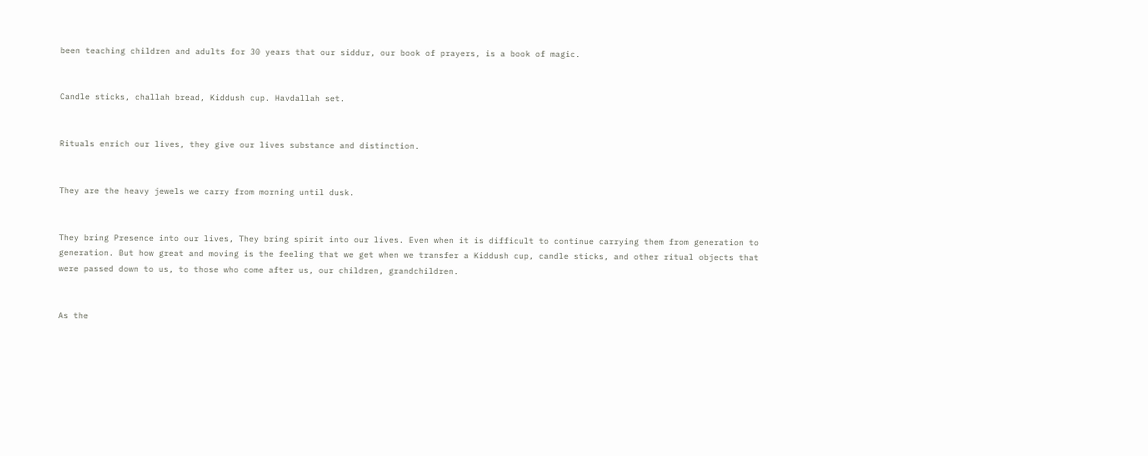been teaching children and adults for 30 years that our siddur, our book of prayers, is a book of magic.


Candle sticks, challah bread, Kiddush cup. Havdallah set.


Rituals enrich our lives, they give our lives substance and distinction.


They are the heavy jewels we carry from morning until dusk.


They bring Presence into our lives, They bring spirit into our lives. Even when it is difficult to continue carrying them from generation to generation. But how great and moving is the feeling that we get when we transfer a Kiddush cup, candle sticks, and other ritual objects that were passed down to us, to those who come after us, our children, grandchildren.


As the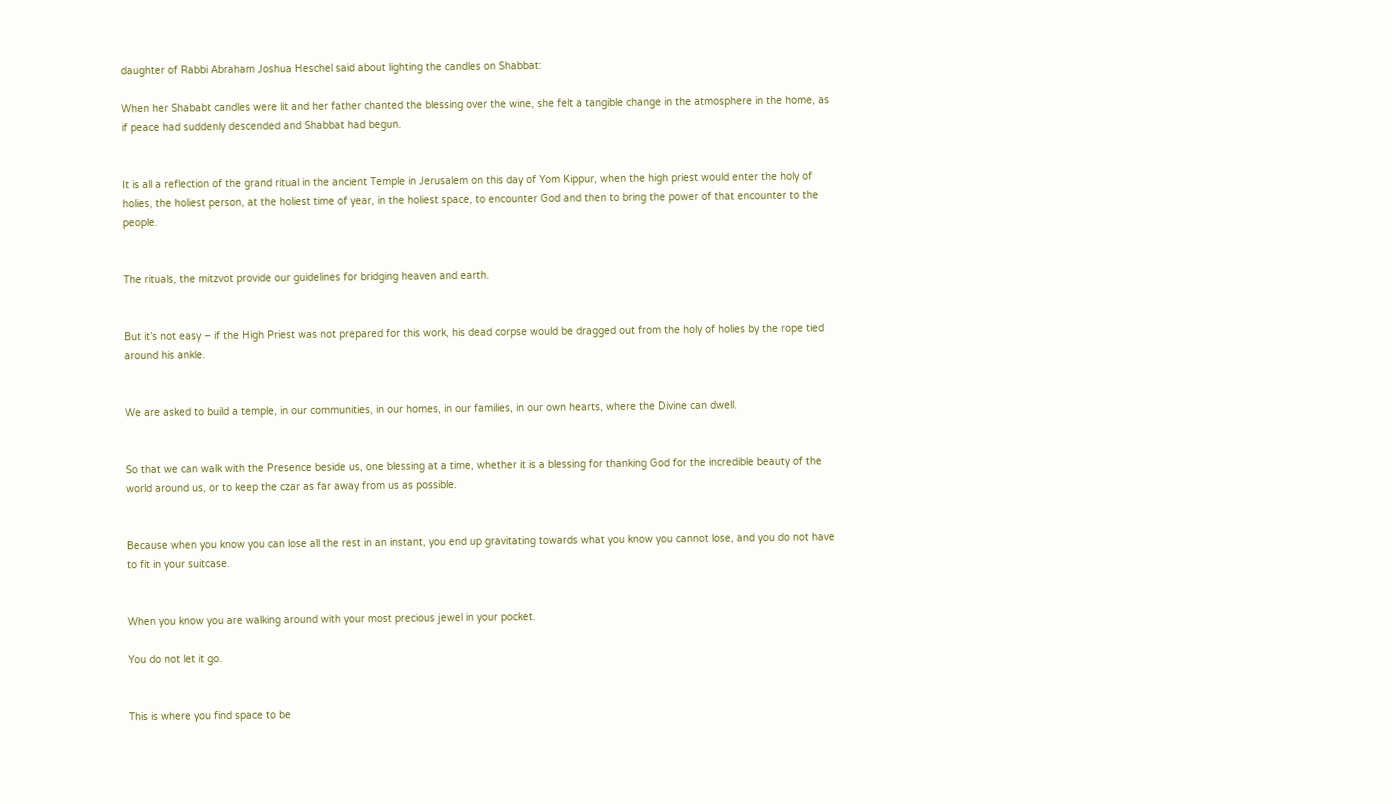daughter of Rabbi Abraham Joshua Heschel said about lighting the candles on Shabbat:

When her Shababt candles were lit and her father chanted the blessing over the wine, she felt a tangible change in the atmosphere in the home, as if peace had suddenly descended and Shabbat had begun.


It is all a reflection of the grand ritual in the ancient Temple in Jerusalem on this day of Yom Kippur, when the high priest would enter the holy of holies, the holiest person, at the holiest time of year, in the holiest space, to encounter God and then to bring the power of that encounter to the people.


The rituals, the mitzvot provide our guidelines for bridging heaven and earth.


But it’s not easy – if the High Priest was not prepared for this work, his dead corpse would be dragged out from the holy of holies by the rope tied around his ankle.


We are asked to build a temple, in our communities, in our homes, in our families, in our own hearts, where the Divine can dwell.


So that we can walk with the Presence beside us, one blessing at a time, whether it is a blessing for thanking God for the incredible beauty of the world around us, or to keep the czar as far away from us as possible.


Because when you know you can lose all the rest in an instant, you end up gravitating towards what you know you cannot lose, and you do not have to fit in your suitcase.


When you know you are walking around with your most precious jewel in your pocket.

You do not let it go.


This is where you find space to be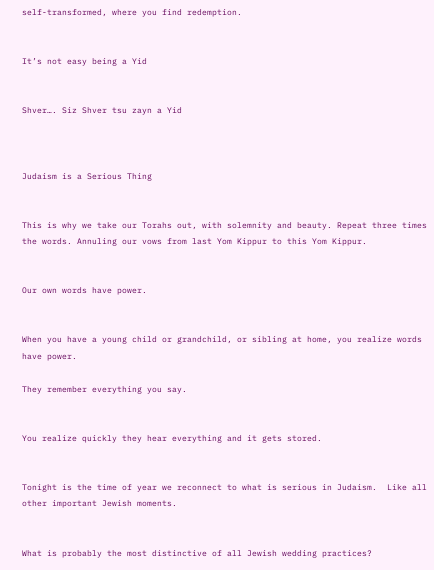self-transformed, where you find redemption.


It’s not easy being a Yid


Shver…. Siz Shver tsu zayn a Yid



Judaism is a Serious Thing


This is why we take our Torahs out, with solemnity and beauty. Repeat three times the words. Annuling our vows from last Yom Kippur to this Yom Kippur.


Our own words have power.


When you have a young child or grandchild, or sibling at home, you realize words have power.

They remember everything you say.


You realize quickly they hear everything and it gets stored.


Tonight is the time of year we reconnect to what is serious in Judaism.  Like all other important Jewish moments.


What is probably the most distinctive of all Jewish wedding practices?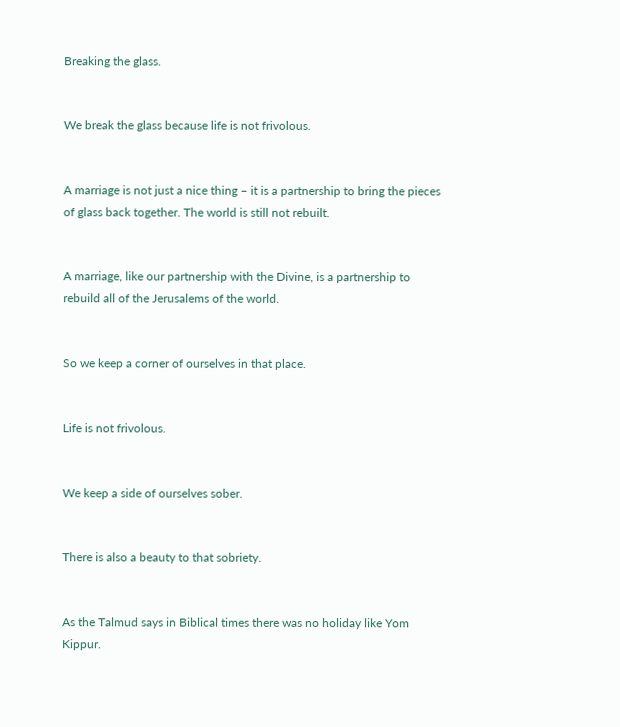Breaking the glass.


We break the glass because life is not frivolous.


A marriage is not just a nice thing – it is a partnership to bring the pieces of glass back together. The world is still not rebuilt.


A marriage, like our partnership with the Divine, is a partnership to rebuild all of the Jerusalems of the world.


So we keep a corner of ourselves in that place.


Life is not frivolous.


We keep a side of ourselves sober.


There is also a beauty to that sobriety.


As the Talmud says in Biblical times there was no holiday like Yom Kippur.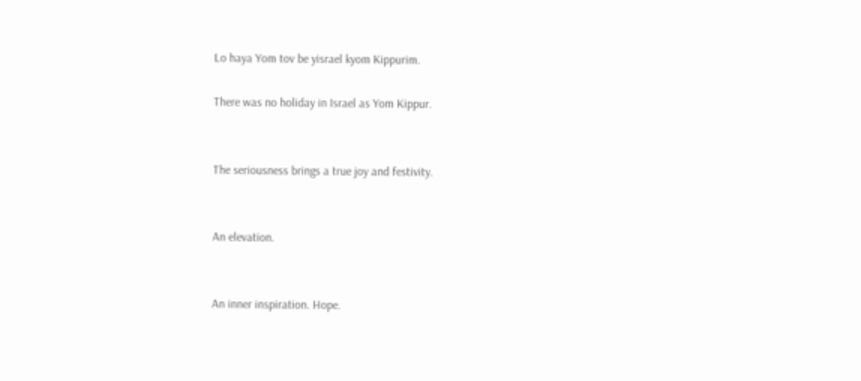Lo haya Yom tov be yisrael kyom Kippurim.

There was no holiday in Israel as Yom Kippur.


The seriousness brings a true joy and festivity.


An elevation.


An inner inspiration. Hope.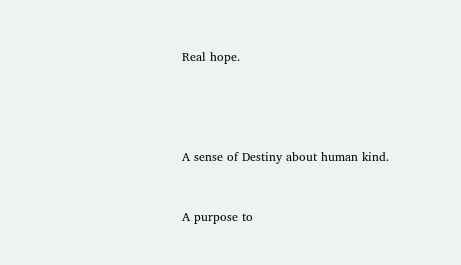Real hope.




A sense of Destiny about human kind.


A purpose to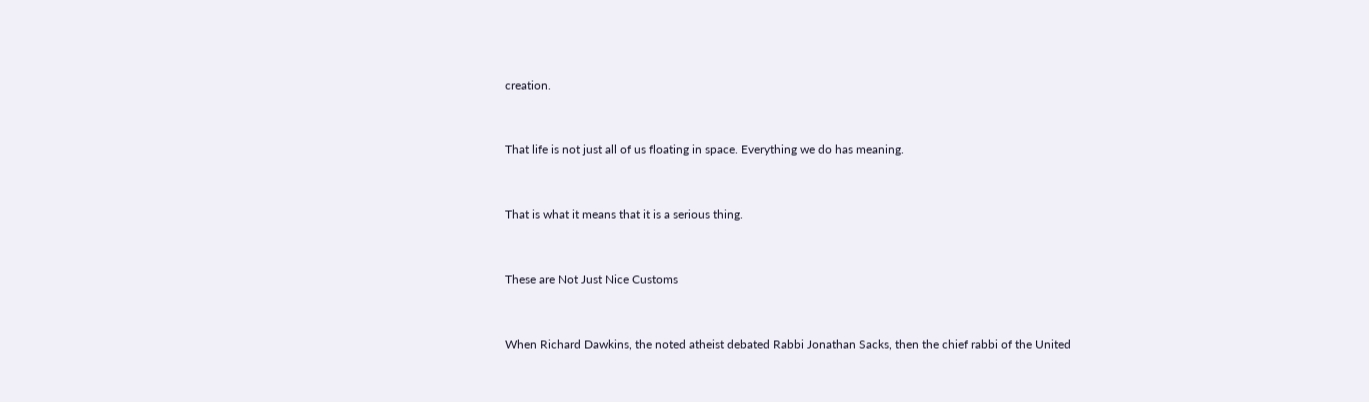creation.


That life is not just all of us floating in space. Everything we do has meaning.


That is what it means that it is a serious thing.


These are Not Just Nice Customs


When Richard Dawkins, the noted atheist debated Rabbi Jonathan Sacks, then the chief rabbi of the United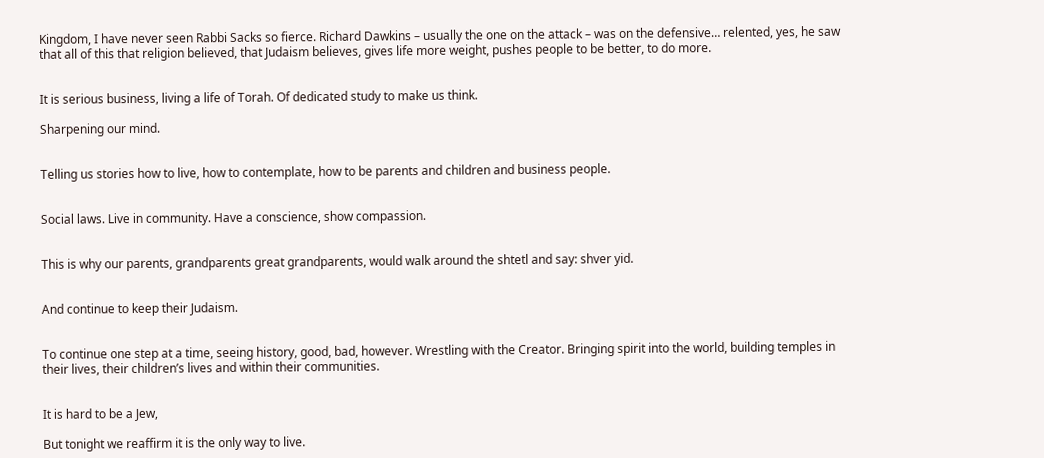Kingdom, I have never seen Rabbi Sacks so fierce. Richard Dawkins – usually the one on the attack – was on the defensive… relented, yes, he saw that all of this that religion believed, that Judaism believes, gives life more weight, pushes people to be better, to do more.


It is serious business, living a life of Torah. Of dedicated study to make us think.

Sharpening our mind.


Telling us stories how to live, how to contemplate, how to be parents and children and business people.


Social laws. Live in community. Have a conscience, show compassion.


This is why our parents, grandparents great grandparents, would walk around the shtetl and say: shver yid.


And continue to keep their Judaism.


To continue one step at a time, seeing history, good, bad, however. Wrestling with the Creator. Bringing spirit into the world, building temples in their lives, their children’s lives and within their communities.


It is hard to be a Jew,

But tonight we reaffirm it is the only way to live.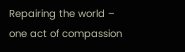Repairing the world – one act of compassion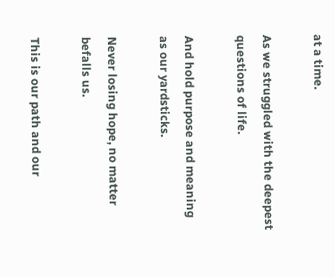at a time.

As we struggled with the deepest questions of life.

And hold purpose and meaning as our yardsticks.

Never losing hope, no matter befalls us.

This is our path and our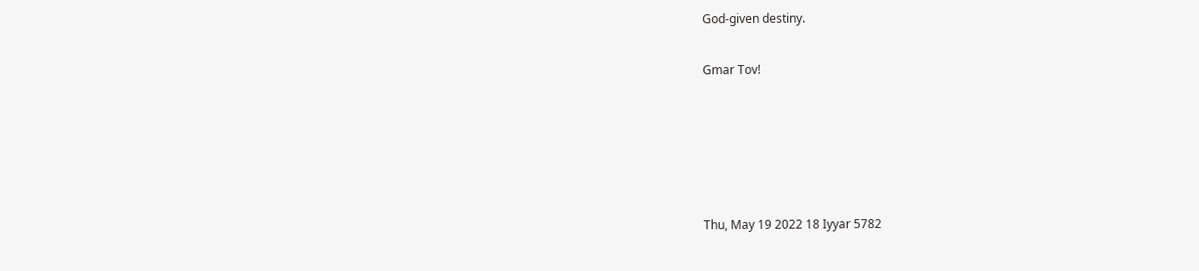God-given destiny.

Gmar Tov!





Thu, May 19 2022 18 Iyyar 5782